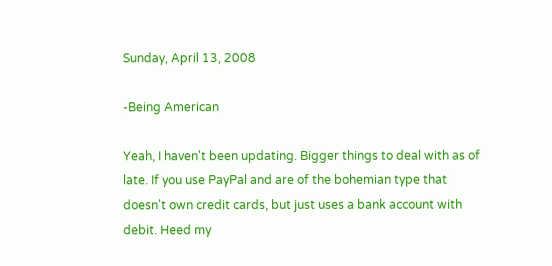Sunday, April 13, 2008

-Being American

Yeah, I haven't been updating. Bigger things to deal with as of late. If you use PayPal and are of the bohemian type that doesn't own credit cards, but just uses a bank account with debit. Heed my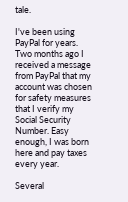tale.

I've been using PayPal for years. Two months ago I received a message from PayPal that my account was chosen for safety measures that I verify my Social Security Number. Easy enough, I was born here and pay taxes every year.

Several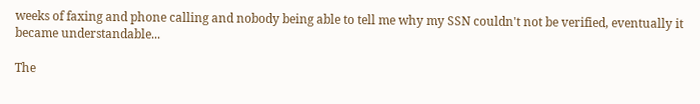weeks of faxing and phone calling and nobody being able to tell me why my SSN couldn't not be verified, eventually it became understandable...

The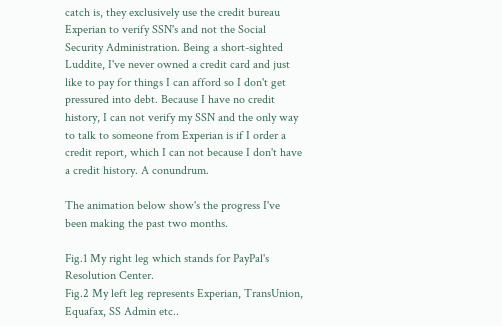catch is, they exclusively use the credit bureau Experian to verify SSN's and not the Social Security Administration. Being a short-sighted Luddite, I've never owned a credit card and just like to pay for things I can afford so I don't get pressured into debt. Because I have no credit history, I can not verify my SSN and the only way to talk to someone from Experian is if I order a credit report, which I can not because I don't have a credit history. A conundrum.

The animation below show's the progress I've been making the past two months.

Fig.1 My right leg which stands for PayPal's Resolution Center.
Fig.2 My left leg represents Experian, TransUnion, Equafax, SS Admin etc..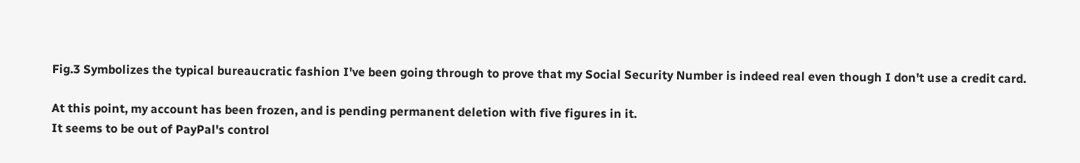Fig.3 Symbolizes the typical bureaucratic fashion I've been going through to prove that my Social Security Number is indeed real even though I don't use a credit card.

At this point, my account has been frozen, and is pending permanent deletion with five figures in it.
It seems to be out of PayPal's control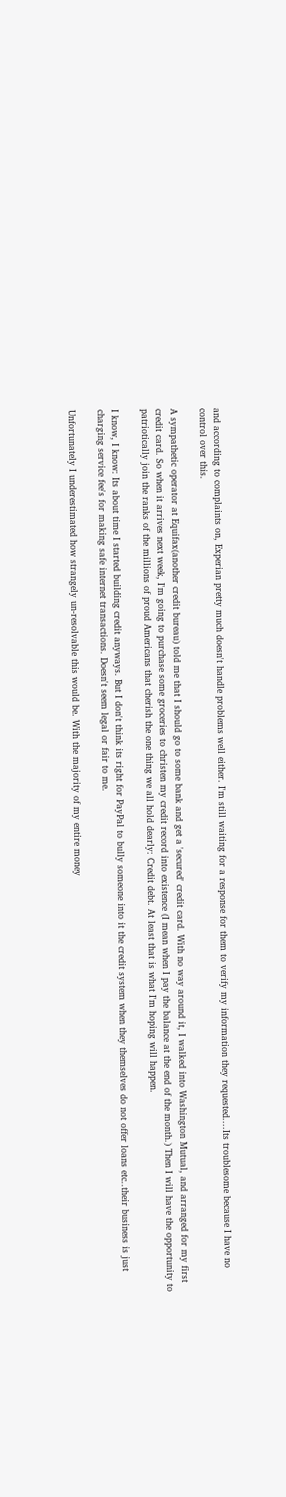and according to complaints on, Experian pretty much doesn't handle problems well either. I'm still waiting for a response for them to verify my information they requested....Its troublesome because I have no control over this.

A sympathetic operator at Equifax(another credit bureau) told me that I should go to some bank and get a 'secured' credit card. With no way around it, I walked into Washington Mutual, and arranged for my first credit card. So when it arrives next week, I'm going to purchase some groceries to christen my credit record into existence (I mean when I pay the balance at the end of the month.) Then I will have the opportunity to patriotically join the ranks of the millions of proud Americans that cherish the one thing we all hold dearly: Credit debt. At least that is what I'm hoping will happen.

I know, I know: Its about time I started building credit anyways. But I don't think its right for PayPal to bully someone into it the credit system when they themselves do not offer loans etc..their business is just charging service fee's for making safe internet transactions. Doesn't seem legal or fair to me.

Unfortunately I underestimated how strangely un-resolvable this would be. With the majority of my entire money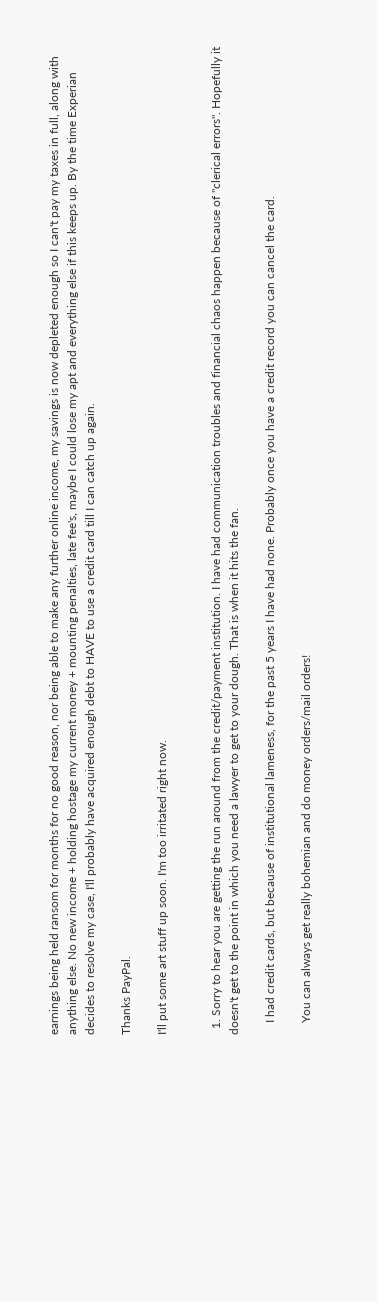earnings being held ransom for months for no good reason, nor being able to make any further online income, my savings is now depleted enough so I can't pay my taxes in full, along with anything else. No new income + holding hostage my current money + mounting penalties, late fee's, maybe I could lose my apt and everything else if this keeps up. By the time Experian decides to resolve my case, I'll probably have acquired enough debt to HAVE to use a credit card till I can catch up again.

Thanks PayPal.

I'll put some art stuff up soon. I'm too irritated right now.


  1. Sorry to hear you are getting the run around from the credit/payment institution. I have had communication troubles and financial chaos happen because of "clerical errors". Hopefully it doesn't get to the point in which you need a lawyer to get to your dough. That is when it hits the fan.

    I had credit cards, but because of institutional lameness, for the past 5 years I have had none. Probably once you have a credit record you can cancel the card.

    You can always get really bohemian and do money orders/mail orders!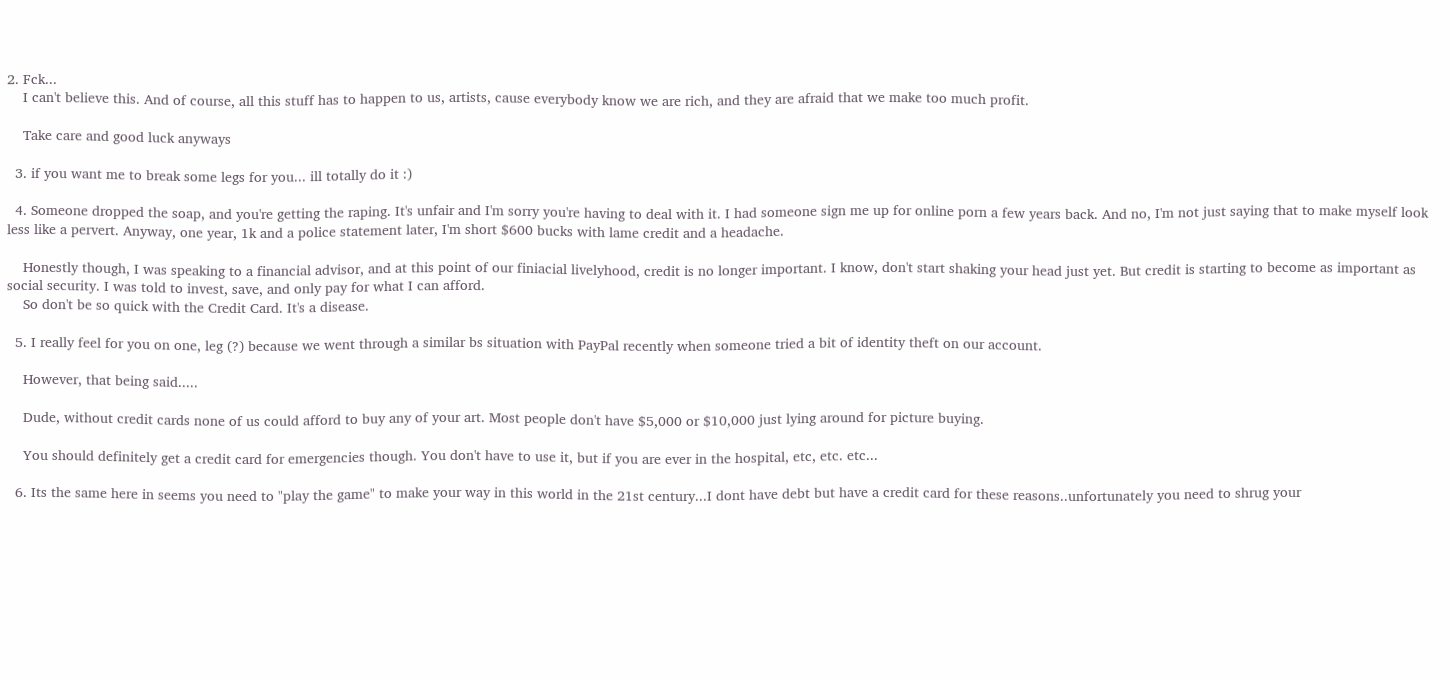2. Fck...
    I can't believe this. And of course, all this stuff has to happen to us, artists, cause everybody know we are rich, and they are afraid that we make too much profit.

    Take care and good luck anyways

  3. if you want me to break some legs for you... ill totally do it :)

  4. Someone dropped the soap, and you're getting the raping. It's unfair and I'm sorry you're having to deal with it. I had someone sign me up for online porn a few years back. And no, I'm not just saying that to make myself look less like a pervert. Anyway, one year, 1k and a police statement later, I'm short $600 bucks with lame credit and a headache.

    Honestly though, I was speaking to a financial advisor, and at this point of our finiacial livelyhood, credit is no longer important. I know, don't start shaking your head just yet. But credit is starting to become as important as social security. I was told to invest, save, and only pay for what I can afford.
    So don't be so quick with the Credit Card. It's a disease.

  5. I really feel for you on one, leg (?) because we went through a similar bs situation with PayPal recently when someone tried a bit of identity theft on our account.

    However, that being said.....

    Dude, without credit cards none of us could afford to buy any of your art. Most people don't have $5,000 or $10,000 just lying around for picture buying.

    You should definitely get a credit card for emergencies though. You don't have to use it, but if you are ever in the hospital, etc, etc. etc...

  6. Its the same here in seems you need to "play the game" to make your way in this world in the 21st century...I dont have debt but have a credit card for these reasons..unfortunately you need to shrug your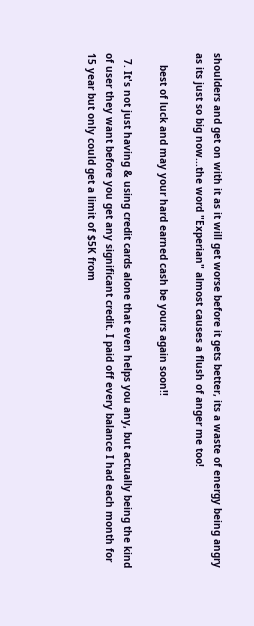shoulders and get on with it as it will get worse before it gets better, its a waste of energy being angry as its just so big now...the word "Experian" almost causes a flush of anger me too!

    best of luck and may your hard earned cash be yours again soon!!

  7. It's not just having & using credit cards alone that even helps you any, but actually being the kind of user they want before you get any significant credit. I paid off every balance I had each month for 15 year but only could get a limit of $5K from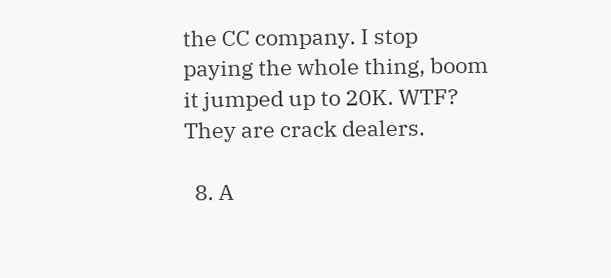the CC company. I stop paying the whole thing, boom it jumped up to 20K. WTF? They are crack dealers.

  8. A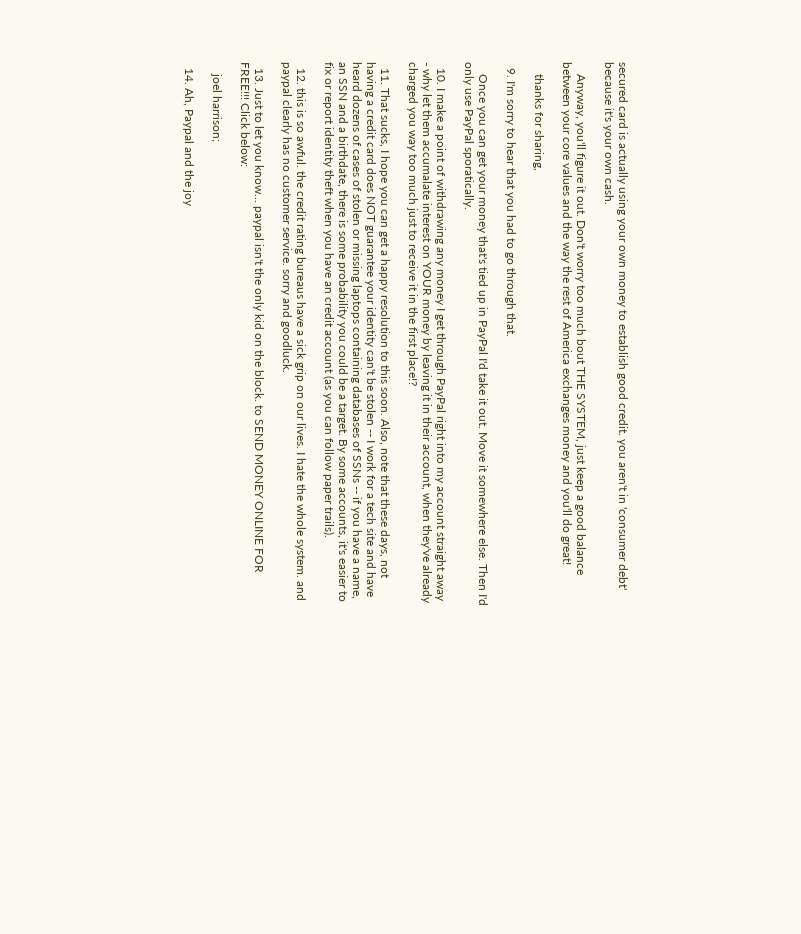secured card is actually using your own money to establish good credit. you aren't in 'consumer debt' because it's your own cash.

    Anyway, you'll figure it out. Don't worry too much bout THE SYSTEM, just keep a good balance between your core values and the way the rest of America exchanges money and you'll do great!

    thanks for sharing,

  9. I'm sorry to hear that you had to go through that.

    Once you can get your money that's tied up in PayPal I'd take it out. Move it somewhere else. Then I'd only use PayPal sporatically.

  10. I make a point of withdrawing any money I get through PayPal right into my account straight away - why let them accumalate interest on YOUR money by leaving it in their account, when they've already charged you way too much just to receive it in the first place!?

  11. That sucks, I hope you can get a happy resolution to this soon. Also, note that these days, not having a credit card does NOT guarantee your identity can't be stolen -- I work for a tech site and have heard dozens of cases of stolen or missing laptops containing databases of SSNs -- if you have a name, an SSN and a birthdate, there is some probability you could be a target. By some accounts, it's easier to fix or report identity theft when you have an credit account (as you can follow paper trails).

  12. this is so awful. the credit rating bureaus have a sick grip on our lives. I hate the whole system. and paypal clearly has no customer service. sorry and goodluck.

  13. Just to let you know... paypal isn't the only kid on the block. to SEND MONEY ONLINE FOR FREE!!! Click below:

    joel harrison;

  14. Ah, Paypal and the joy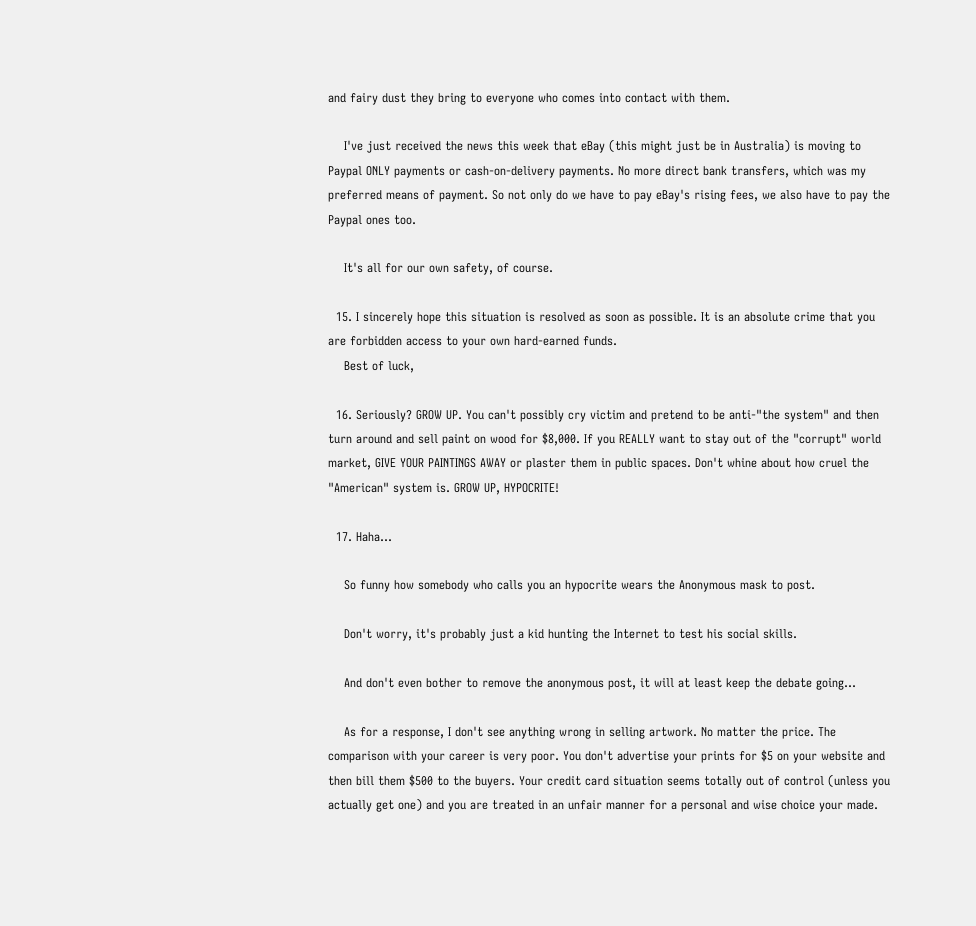and fairy dust they bring to everyone who comes into contact with them.

    I've just received the news this week that eBay (this might just be in Australia) is moving to Paypal ONLY payments or cash-on-delivery payments. No more direct bank transfers, which was my preferred means of payment. So not only do we have to pay eBay's rising fees, we also have to pay the Paypal ones too.

    It's all for our own safety, of course.

  15. I sincerely hope this situation is resolved as soon as possible. It is an absolute crime that you are forbidden access to your own hard-earned funds.
    Best of luck,

  16. Seriously? GROW UP. You can't possibly cry victim and pretend to be anti-"the system" and then turn around and sell paint on wood for $8,000. If you REALLY want to stay out of the "corrupt" world market, GIVE YOUR PAINTINGS AWAY or plaster them in public spaces. Don't whine about how cruel the "American" system is. GROW UP, HYPOCRITE!

  17. Haha...

    So funny how somebody who calls you an hypocrite wears the Anonymous mask to post.

    Don't worry, it's probably just a kid hunting the Internet to test his social skills.

    And don't even bother to remove the anonymous post, it will at least keep the debate going...

    As for a response, I don't see anything wrong in selling artwork. No matter the price. The comparison with your career is very poor. You don't advertise your prints for $5 on your website and then bill them $500 to the buyers. Your credit card situation seems totally out of control (unless you actually get one) and you are treated in an unfair manner for a personal and wise choice your made.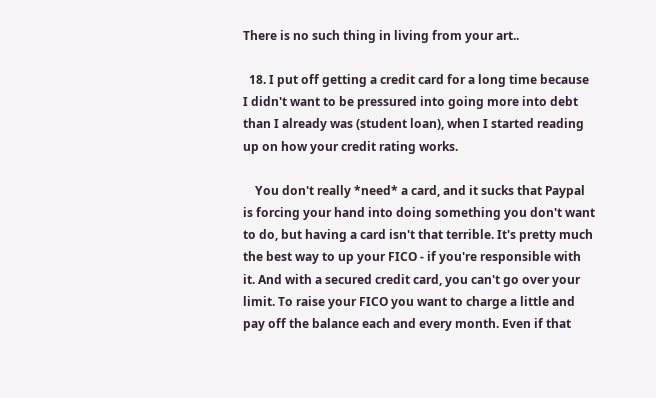There is no such thing in living from your art..

  18. I put off getting a credit card for a long time because I didn't want to be pressured into going more into debt than I already was (student loan), when I started reading up on how your credit rating works.

    You don't really *need* a card, and it sucks that Paypal is forcing your hand into doing something you don't want to do, but having a card isn't that terrible. It's pretty much the best way to up your FICO - if you're responsible with it. And with a secured credit card, you can't go over your limit. To raise your FICO you want to charge a little and pay off the balance each and every month. Even if that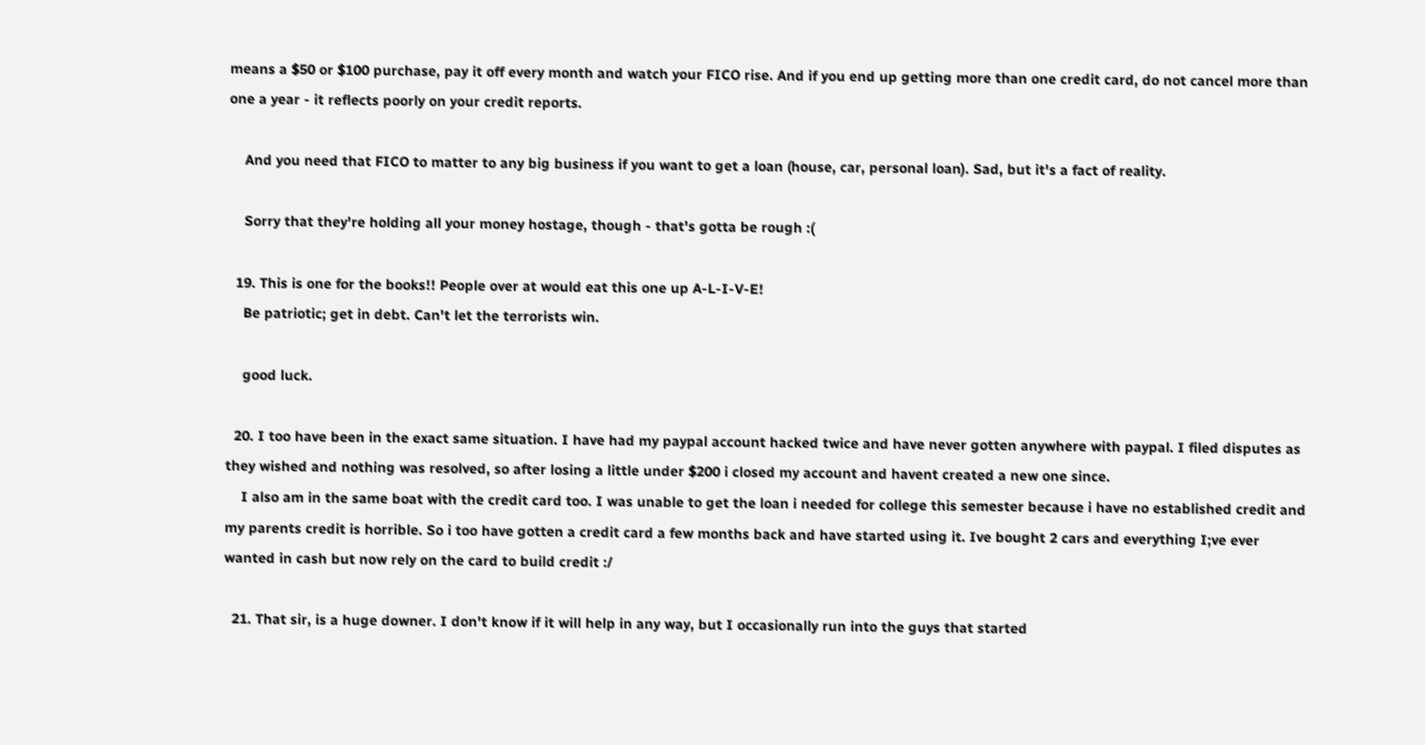means a $50 or $100 purchase, pay it off every month and watch your FICO rise. And if you end up getting more than one credit card, do not cancel more than one a year - it reflects poorly on your credit reports.

    And you need that FICO to matter to any big business if you want to get a loan (house, car, personal loan). Sad, but it's a fact of reality.

    Sorry that they're holding all your money hostage, though - that's gotta be rough :(

  19. This is one for the books!! People over at would eat this one up A-L-I-V-E!
    Be patriotic; get in debt. Can't let the terrorists win.

    good luck.

  20. I too have been in the exact same situation. I have had my paypal account hacked twice and have never gotten anywhere with paypal. I filed disputes as they wished and nothing was resolved, so after losing a little under $200 i closed my account and havent created a new one since.
    I also am in the same boat with the credit card too. I was unable to get the loan i needed for college this semester because i have no established credit and my parents credit is horrible. So i too have gotten a credit card a few months back and have started using it. Ive bought 2 cars and everything I;ve ever wanted in cash but now rely on the card to build credit :/

  21. That sir, is a huge downer. I don't know if it will help in any way, but I occasionally run into the guys that started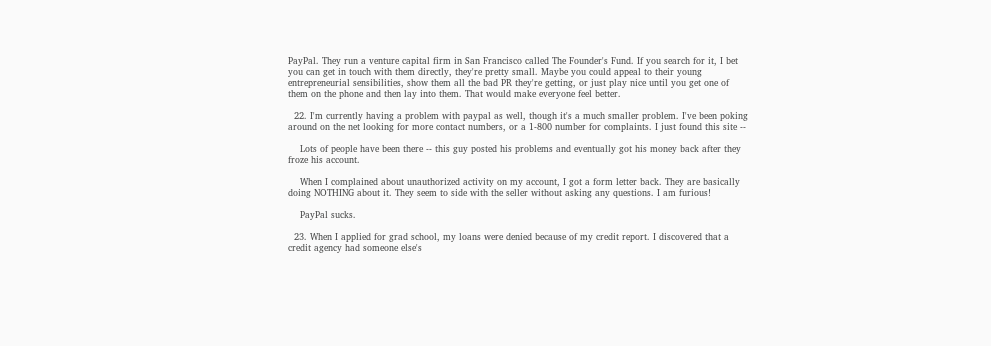PayPal. They run a venture capital firm in San Francisco called The Founder's Fund. If you search for it, I bet you can get in touch with them directly, they're pretty small. Maybe you could appeal to their young entrepreneurial sensibilities, show them all the bad PR they're getting, or just play nice until you get one of them on the phone and then lay into them. That would make everyone feel better.

  22. I'm currently having a problem with paypal as well, though it's a much smaller problem. I've been poking around on the net looking for more contact numbers, or a 1-800 number for complaints. I just found this site --

    Lots of people have been there -- this guy posted his problems and eventually got his money back after they froze his account.

    When I complained about unauthorized activity on my account, I got a form letter back. They are basically doing NOTHING about it. They seem to side with the seller without asking any questions. I am furious!

    PayPal sucks.

  23. When I applied for grad school, my loans were denied because of my credit report. I discovered that a credit agency had someone else's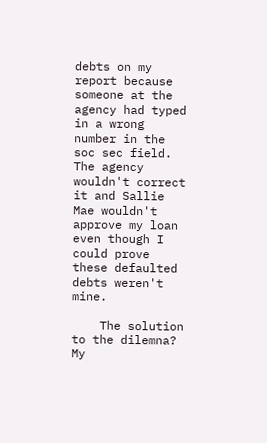debts on my report because someone at the agency had typed in a wrong number in the soc sec field. The agency wouldn't correct it and Sallie Mae wouldn't approve my loan even though I could prove these defaulted debts weren't mine.

    The solution to the dilemna? My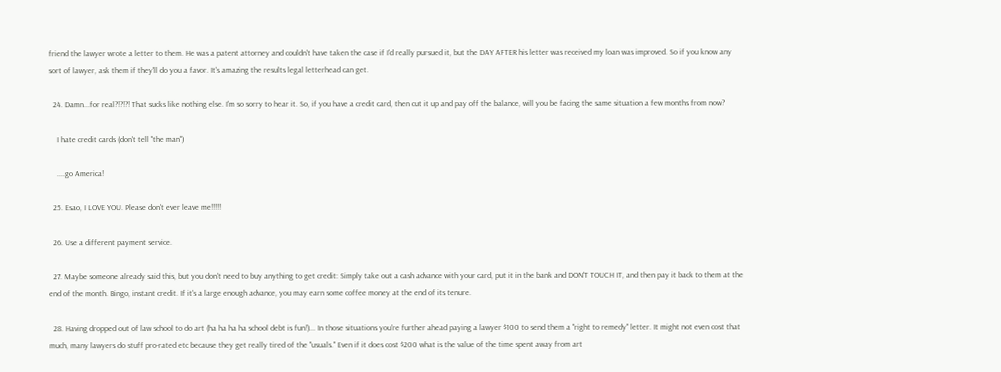friend the lawyer wrote a letter to them. He was a patent attorney and couldn't have taken the case if I'd really pursued it, but the DAY AFTER his letter was received my loan was improved. So if you know any sort of lawyer, ask them if they'll do you a favor. It's amazing the results legal letterhead can get.

  24. Damn...for real?!?!?! That sucks like nothing else. I'm so sorry to hear it. So, if you have a credit card, then cut it up and pay off the balance, will you be facing the same situation a few months from now?

    I hate credit cards (don't tell "the man")

    ....go America!

  25. Esao, I LOVE YOU. Please don't ever leave me!!!!!

  26. Use a different payment service.

  27. Maybe someone already said this, but you don't need to buy anything to get credit: Simply take out a cash advance with your card, put it in the bank and DON'T TOUCH IT, and then pay it back to them at the end of the month. Bingo, instant credit. If it's a large enough advance, you may earn some coffee money at the end of its tenure.

  28. Having dropped out of law school to do art (ha ha ha ha school debt is fun!)... In those situations you're further ahead paying a lawyer $100 to send them a "right to remedy" letter. It might not even cost that much, many lawyers do stuff pro-rated etc because they get really tired of the "usuals." Even if it does cost $200 what is the value of the time spent away from art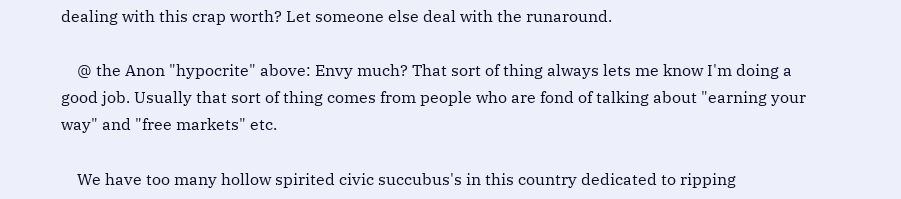dealing with this crap worth? Let someone else deal with the runaround.

    @ the Anon "hypocrite" above: Envy much? That sort of thing always lets me know I'm doing a good job. Usually that sort of thing comes from people who are fond of talking about "earning your way" and "free markets" etc.

    We have too many hollow spirited civic succubus's in this country dedicated to ripping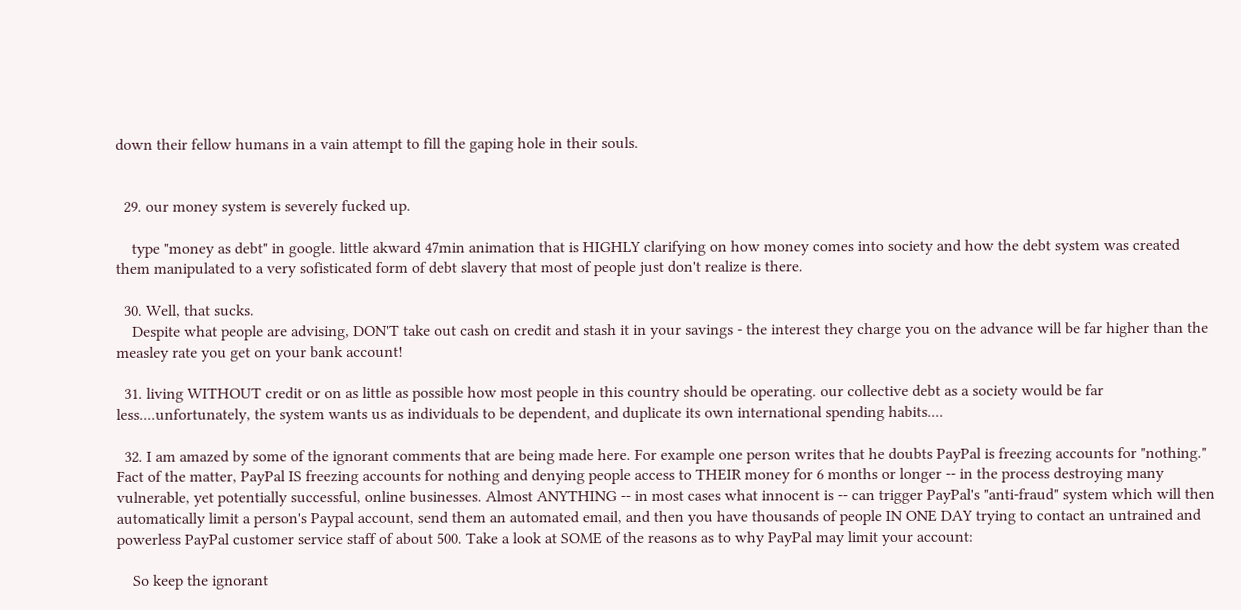down their fellow humans in a vain attempt to fill the gaping hole in their souls.


  29. our money system is severely fucked up.

    type "money as debt" in google. little akward 47min animation that is HIGHLY clarifying on how money comes into society and how the debt system was created them manipulated to a very sofisticated form of debt slavery that most of people just don't realize is there.

  30. Well, that sucks.
    Despite what people are advising, DON'T take out cash on credit and stash it in your savings - the interest they charge you on the advance will be far higher than the measley rate you get on your bank account!

  31. living WITHOUT credit or on as little as possible how most people in this country should be operating. our collective debt as a society would be far less....unfortunately, the system wants us as individuals to be dependent, and duplicate its own international spending habits....

  32. I am amazed by some of the ignorant comments that are being made here. For example one person writes that he doubts PayPal is freezing accounts for "nothing." Fact of the matter, PayPal IS freezing accounts for nothing and denying people access to THEIR money for 6 months or longer -- in the process destroying many vulnerable, yet potentially successful, online businesses. Almost ANYTHING -- in most cases what innocent is -- can trigger PayPal's "anti-fraud" system which will then automatically limit a person's Paypal account, send them an automated email, and then you have thousands of people IN ONE DAY trying to contact an untrained and powerless PayPal customer service staff of about 500. Take a look at SOME of the reasons as to why PayPal may limit your account:

    So keep the ignorant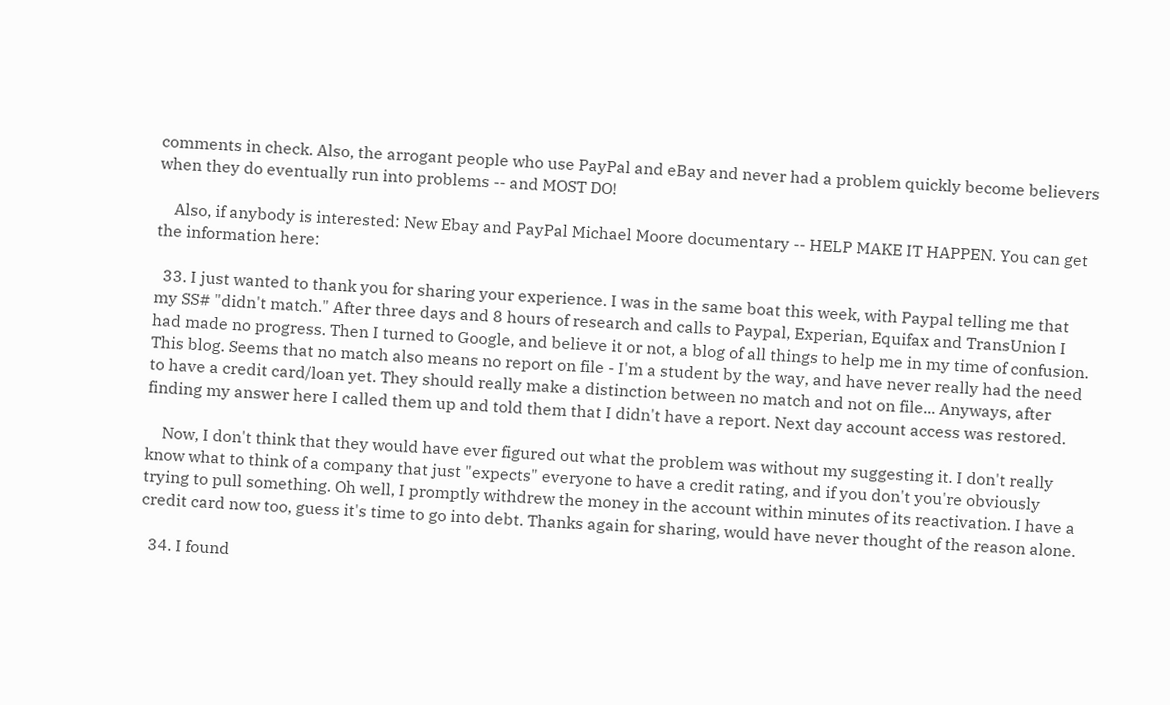comments in check. Also, the arrogant people who use PayPal and eBay and never had a problem quickly become believers when they do eventually run into problems -- and MOST DO!

    Also, if anybody is interested: New Ebay and PayPal Michael Moore documentary -- HELP MAKE IT HAPPEN. You can get the information here:

  33. I just wanted to thank you for sharing your experience. I was in the same boat this week, with Paypal telling me that my SS# "didn't match." After three days and 8 hours of research and calls to Paypal, Experian, Equifax and TransUnion I had made no progress. Then I turned to Google, and believe it or not, a blog of all things to help me in my time of confusion. This blog. Seems that no match also means no report on file - I'm a student by the way, and have never really had the need to have a credit card/loan yet. They should really make a distinction between no match and not on file... Anyways, after finding my answer here I called them up and told them that I didn't have a report. Next day account access was restored.

    Now, I don't think that they would have ever figured out what the problem was without my suggesting it. I don't really know what to think of a company that just "expects" everyone to have a credit rating, and if you don't you're obviously trying to pull something. Oh well, I promptly withdrew the money in the account within minutes of its reactivation. I have a credit card now too, guess it's time to go into debt. Thanks again for sharing, would have never thought of the reason alone.

  34. I found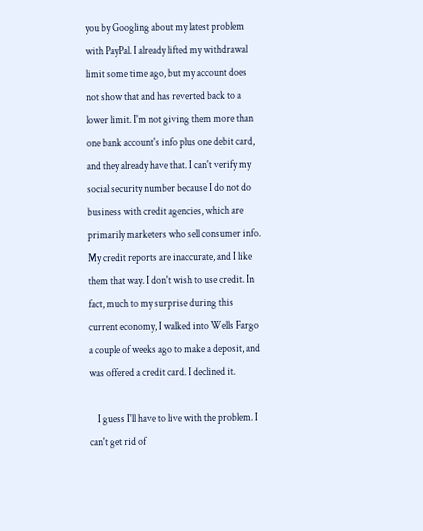you by Googling about my latest problem with PayPal. I already lifted my withdrawal limit some time ago, but my account does not show that and has reverted back to a lower limit. I'm not giving them more than one bank account's info plus one debit card, and they already have that. I can't verify my social security number because I do not do business with credit agencies, which are primarily marketers who sell consumer info. My credit reports are inaccurate, and I like them that way. I don't wish to use credit. In fact, much to my surprise during this current economy, I walked into Wells Fargo a couple of weeks ago to make a deposit, and was offered a credit card. I declined it.

    I guess I'll have to live with the problem. I can't get rid of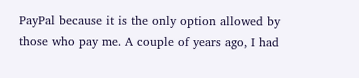PayPal because it is the only option allowed by those who pay me. A couple of years ago, I had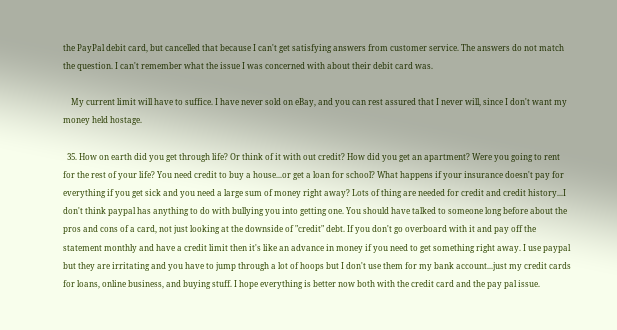the PayPal debit card, but cancelled that because I can't get satisfying answers from customer service. The answers do not match the question. I can't remember what the issue I was concerned with about their debit card was.

    My current limit will have to suffice. I have never sold on eBay, and you can rest assured that I never will, since I don't want my money held hostage.

  35. How on earth did you get through life? Or think of it with out credit? How did you get an apartment? Were you going to rent for the rest of your life? You need credit to buy a house...or get a loan for school? What happens if your insurance doesn't pay for everything if you get sick and you need a large sum of money right away? Lots of thing are needed for credit and credit history...I don't think paypal has anything to do with bullying you into getting one. You should have talked to someone long before about the pros and cons of a card, not just looking at the downside of "credit" debt. If you don't go overboard with it and pay off the statement monthly and have a credit limit then it's like an advance in money if you need to get something right away. I use paypal but they are irritating and you have to jump through a lot of hoops but I don't use them for my bank account...just my credit cards for loans, online business, and buying stuff. I hope everything is better now both with the credit card and the pay pal issue.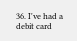36. I've had a debit card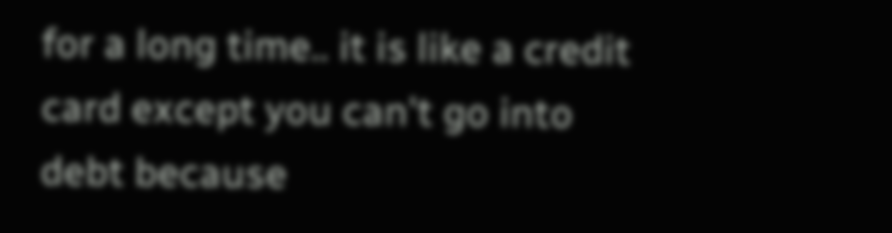for a long time.. it is like a credit card except you can't go into debt because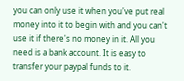you can only use it when you've put real money into it to begin with and you can't use it if there's no money in it. All you need is a bank account. It is easy to transfer your paypal funds to it.